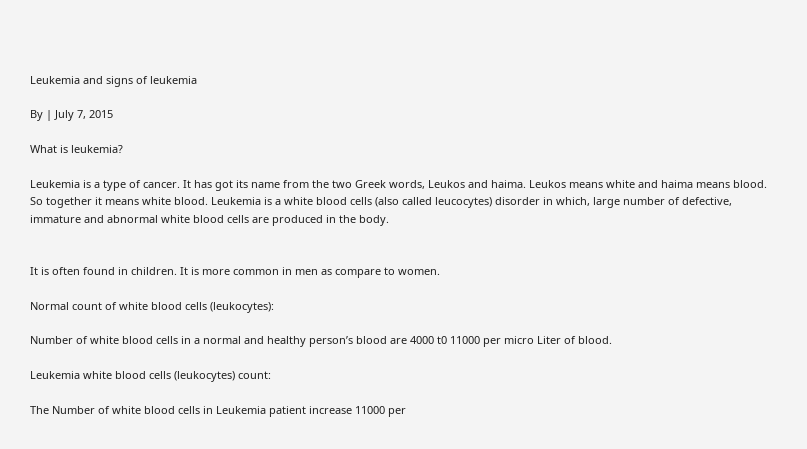Leukemia and signs of leukemia

By | July 7, 2015

What is leukemia?

Leukemia is a type of cancer. It has got its name from the two Greek words, Leukos and haima. Leukos means white and haima means blood. So together it means white blood. Leukemia is a white blood cells (also called leucocytes) disorder in which, large number of defective, immature and abnormal white blood cells are produced in the body.


It is often found in children. It is more common in men as compare to women.

Normal count of white blood cells (leukocytes):

Number of white blood cells in a normal and healthy person’s blood are 4000 t0 11000 per micro Liter of blood.

Leukemia white blood cells (leukocytes) count:

The Number of white blood cells in Leukemia patient increase 11000 per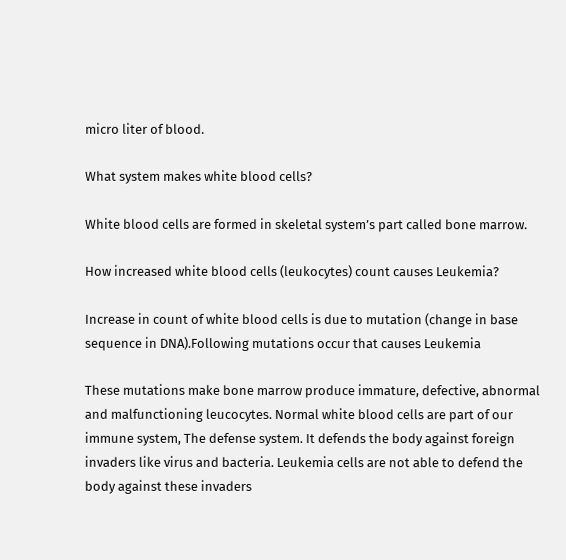micro liter of blood.

What system makes white blood cells?

White blood cells are formed in skeletal system’s part called bone marrow.

How increased white blood cells (leukocytes) count causes Leukemia?

Increase in count of white blood cells is due to mutation (change in base sequence in DNA).Following mutations occur that causes Leukemia

These mutations make bone marrow produce immature, defective, abnormal and malfunctioning leucocytes. Normal white blood cells are part of our immune system, The defense system. It defends the body against foreign invaders like virus and bacteria. Leukemia cells are not able to defend the body against these invaders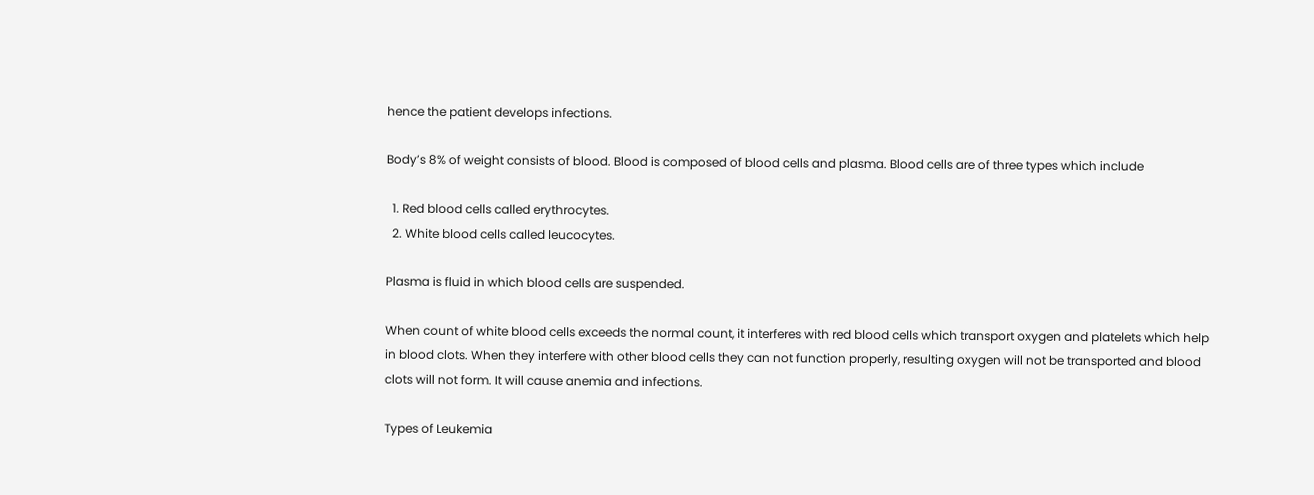hence the patient develops infections.

Body’s 8% of weight consists of blood. Blood is composed of blood cells and plasma. Blood cells are of three types which include

  1. Red blood cells called erythrocytes.
  2. White blood cells called leucocytes.

Plasma is fluid in which blood cells are suspended.

When count of white blood cells exceeds the normal count, it interferes with red blood cells which transport oxygen and platelets which help in blood clots. When they interfere with other blood cells they can not function properly, resulting oxygen will not be transported and blood clots will not form. It will cause anemia and infections.

Types of Leukemia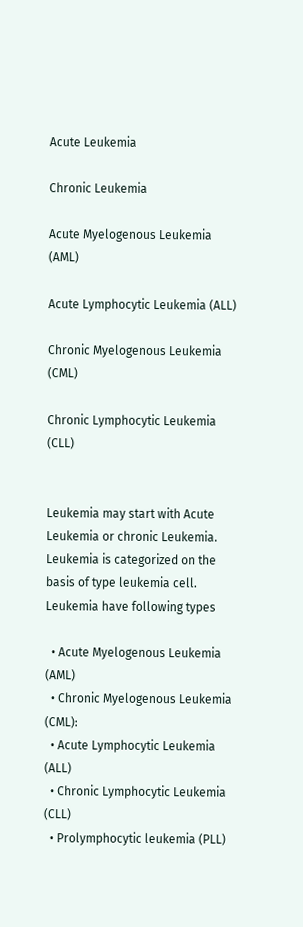Acute Leukemia

Chronic Leukemia

Acute Myelogenous Leukemia (AML)

Acute Lymphocytic Leukemia (ALL)

Chronic Myelogenous Leukemia (CML)

Chronic Lymphocytic Leukemia (CLL)


Leukemia may start with Acute Leukemia or chronic Leukemia. Leukemia is categorized on the basis of type leukemia cell. Leukemia have following types

  • Acute Myelogenous Leukemia (AML)
  • Chronic Myelogenous Leukemia (CML):
  • Acute Lymphocytic Leukemia (ALL)
  • Chronic Lymphocytic Leukemia (CLL)
  • Prolymphocytic leukemia (PLL)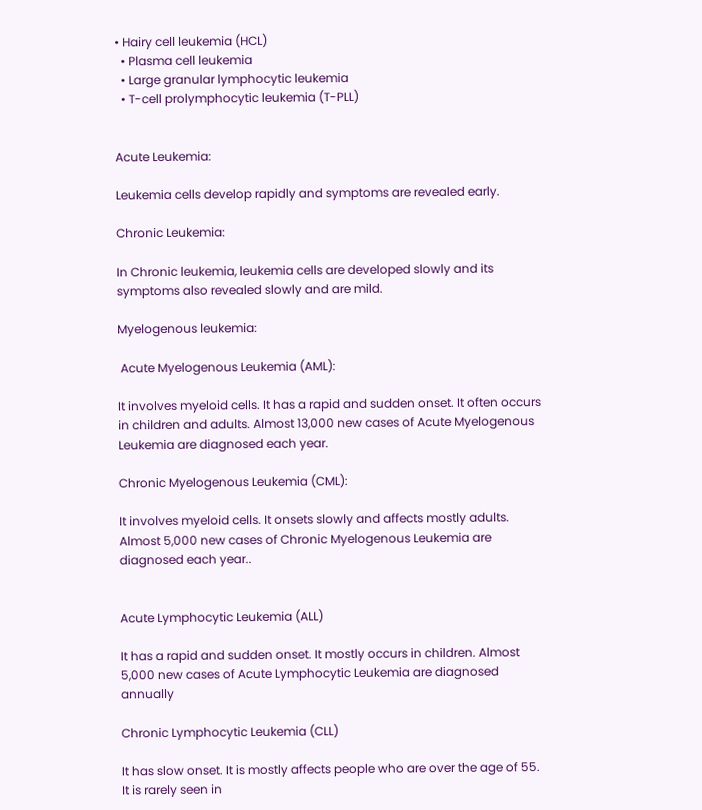• Hairy cell leukemia (HCL)
  • Plasma cell leukemia
  • Large granular lymphocytic leukemia
  • T-cell prolymphocytic leukemia (T-PLL)


Acute Leukemia:

Leukemia cells develop rapidly and symptoms are revealed early.

Chronic Leukemia:

In Chronic leukemia, leukemia cells are developed slowly and its symptoms also revealed slowly and are mild.

Myelogenous leukemia:

 Acute Myelogenous Leukemia (AML):

It involves myeloid cells. It has a rapid and sudden onset. It often occurs in children and adults. Almost 13,000 new cases of Acute Myelogenous Leukemia are diagnosed each year.

Chronic Myelogenous Leukemia (CML):

It involves myeloid cells. It onsets slowly and affects mostly adults. Almost 5,000 new cases of Chronic Myelogenous Leukemia are diagnosed each year..


Acute Lymphocytic Leukemia (ALL)

It has a rapid and sudden onset. It mostly occurs in children. Almost 5,000 new cases of Acute Lymphocytic Leukemia are diagnosed annually

Chronic Lymphocytic Leukemia (CLL)

It has slow onset. It is mostly affects people who are over the age of 55. It is rarely seen in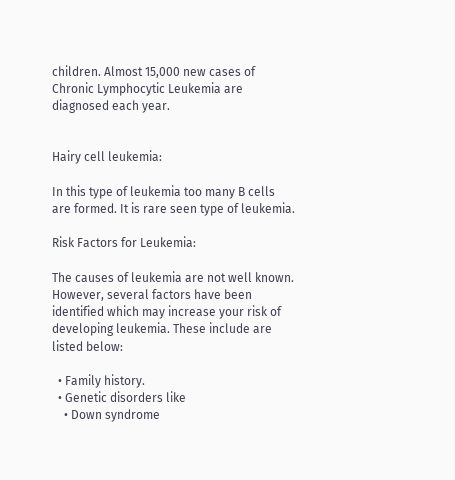children. Almost 15,000 new cases of Chronic Lymphocytic Leukemia are diagnosed each year.


Hairy cell leukemia:

In this type of leukemia too many B cells are formed. It is rare seen type of leukemia.

Risk Factors for Leukemia:

The causes of leukemia are not well known. However, several factors have been identified which may increase your risk of developing leukemia. These include are listed below:

  • Family history.
  • Genetic disorders like
    • Down syndrome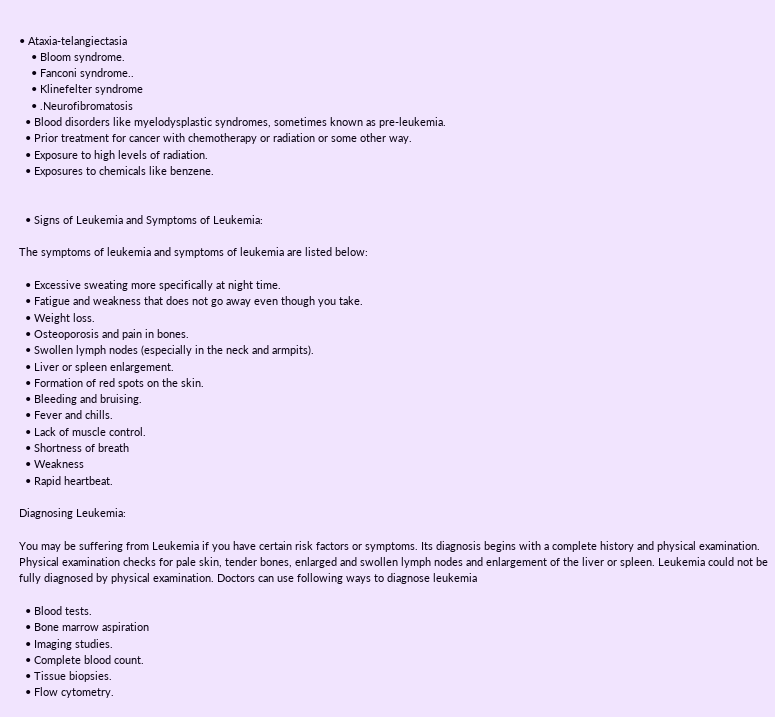• Ataxia-telangiectasia
    • Bloom syndrome.
    • Fanconi syndrome..
    • Klinefelter syndrome
    • .Neurofibromatosis
  • Blood disorders like myelodysplastic syndromes, sometimes known as pre-leukemia.
  • Prior treatment for cancer with chemotherapy or radiation or some other way.
  • Exposure to high levels of radiation.
  • Exposures to chemicals like benzene.


  • Signs of Leukemia and Symptoms of Leukemia:

The symptoms of leukemia and symptoms of leukemia are listed below:

  • Excessive sweating more specifically at night time.
  • Fatigue and weakness that does not go away even though you take.
  • Weight loss.
  • Osteoporosis and pain in bones.
  • Swollen lymph nodes (especially in the neck and armpits).
  • Liver or spleen enlargement.
  • Formation of red spots on the skin.
  • Bleeding and bruising.
  • Fever and chills.
  • Lack of muscle control.
  • Shortness of breath
  • Weakness
  • Rapid heartbeat.

Diagnosing Leukemia:

You may be suffering from Leukemia if you have certain risk factors or symptoms. Its diagnosis begins with a complete history and physical examination. Physical examination checks for pale skin, tender bones, enlarged and swollen lymph nodes and enlargement of the liver or spleen. Leukemia could not be fully diagnosed by physical examination. Doctors can use following ways to diagnose leukemia

  • Blood tests.
  • Bone marrow aspiration
  • Imaging studies.
  • Complete blood count.
  • Tissue biopsies.
  • Flow cytometry.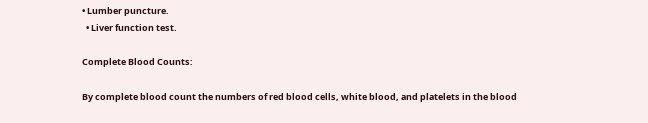• Lumber puncture.
  • Liver function test.

Complete Blood Counts:

By complete blood count the numbers of red blood cells, white blood, and platelets in the blood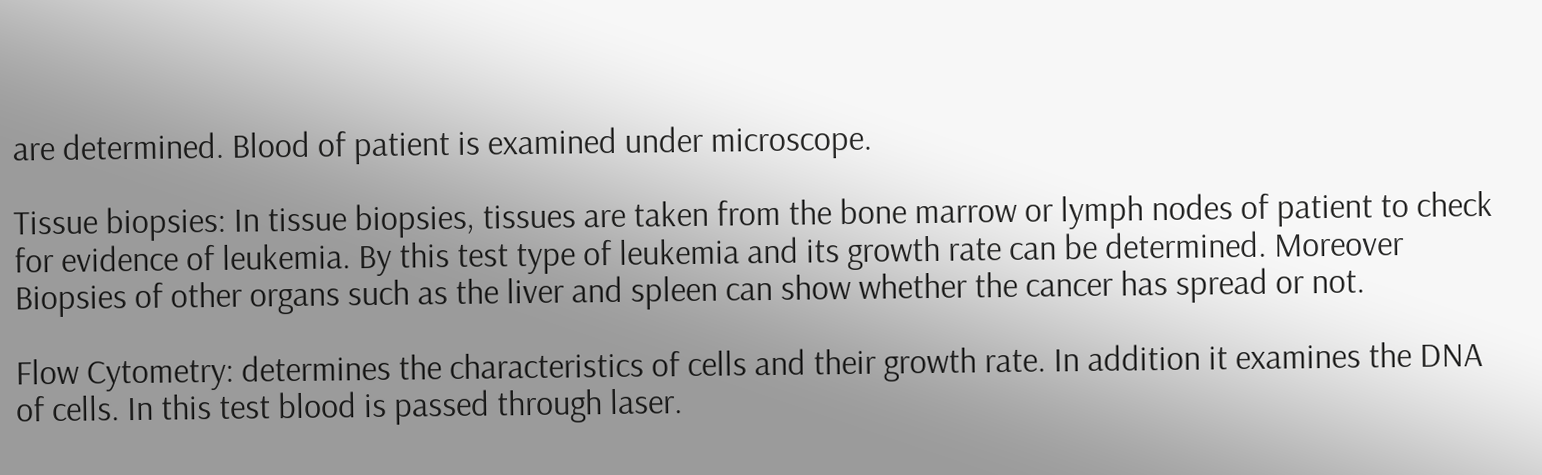are determined. Blood of patient is examined under microscope.

Tissue biopsies: In tissue biopsies, tissues are taken from the bone marrow or lymph nodes of patient to check for evidence of leukemia. By this test type of leukemia and its growth rate can be determined. Moreover Biopsies of other organs such as the liver and spleen can show whether the cancer has spread or not.

Flow Cytometry: determines the characteristics of cells and their growth rate. In addition it examines the DNA of cells. In this test blood is passed through laser.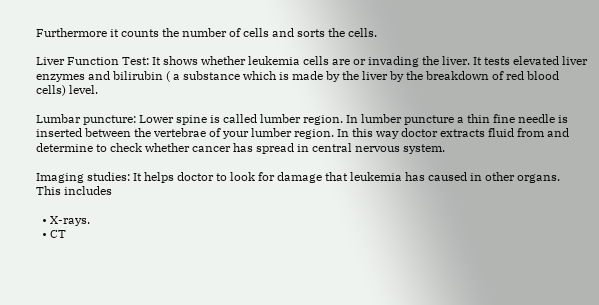Furthermore it counts the number of cells and sorts the cells.

Liver Function Test: It shows whether leukemia cells are or invading the liver. It tests elevated liver enzymes and bilirubin ( a substance which is made by the liver by the breakdown of red blood cells) level.

Lumbar puncture: Lower spine is called lumber region. In lumber puncture a thin fine needle is inserted between the vertebrae of your lumber region. In this way doctor extracts fluid from and determine to check whether cancer has spread in central nervous system.

Imaging studies: It helps doctor to look for damage that leukemia has caused in other organs. This includes

  • X-rays.
  • CT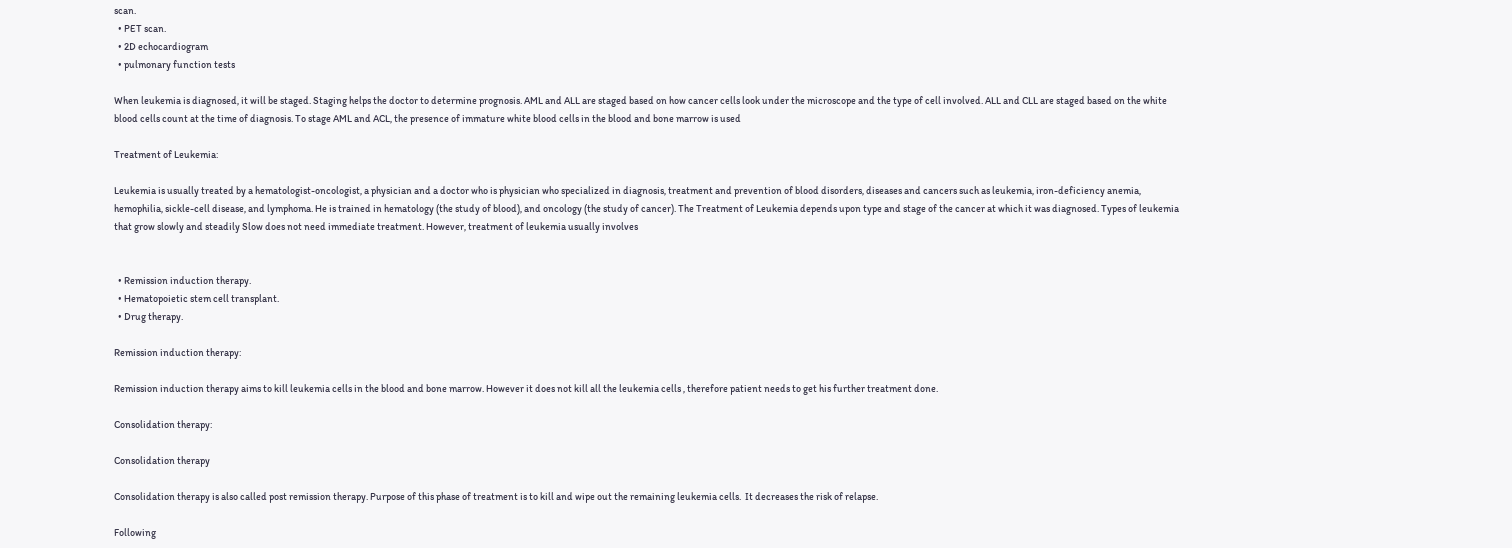scan.
  • PET scan.
  • 2D echocardiogram
  • pulmonary function tests

When leukemia is diagnosed, it will be staged. Staging helps the doctor to determine prognosis. AML and ALL are staged based on how cancer cells look under the microscope and the type of cell involved. ALL and CLL are staged based on the white blood cells count at the time of diagnosis. To stage AML and ACL, the presence of immature white blood cells in the blood and bone marrow is used

Treatment of Leukemia:

Leukemia is usually treated by a hematologist-oncologist, a physician and a doctor who is physician who specialized in diagnosis, treatment and prevention of blood disorders, diseases and cancers such as leukemia, iron-deficiency anemia, hemophilia, sickle-cell disease, and lymphoma. He is trained in hematology (the study of blood), and oncology (the study of cancer). The Treatment of Leukemia depends upon type and stage of the cancer at which it was diagnosed. Types of leukemia that grow slowly and steadily Slow does not need immediate treatment. However, treatment of leukemia usually involves


  • Remission induction therapy.
  • Hematopoietic stem cell transplant.
  • Drug therapy.

Remission induction therapy:

Remission induction therapy aims to kill leukemia cells in the blood and bone marrow. However it does not kill all the leukemia cells , therefore patient needs to get his further treatment done.

Consolidation therapy:

Consolidation therapy

Consolidation therapy is also called post remission therapy. Purpose of this phase of treatment is to kill and wipe out the remaining leukemia cells.  It decreases the risk of relapse.

Following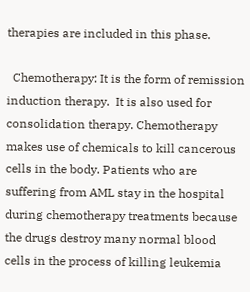therapies are included in this phase.

  Chemotherapy: It is the form of remission induction therapy.  It is also used for consolidation therapy. Chemotherapy makes use of chemicals to kill cancerous cells in the body. Patients who are suffering from AML stay in the hospital during chemotherapy treatments because the drugs destroy many normal blood cells in the process of killing leukemia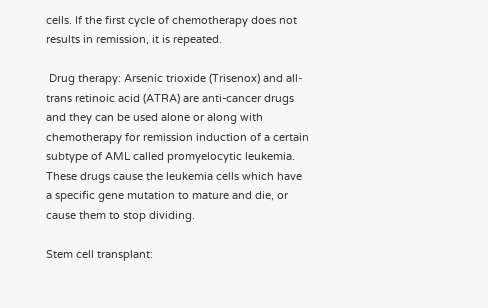cells. If the first cycle of chemotherapy does not results in remission, it is repeated.

 Drug therapy: Arsenic trioxide (Trisenox) and all-trans retinoic acid (ATRA) are anti-cancer drugs  and they can be used alone or along with chemotherapy for remission induction of a certain subtype of AML called promyelocytic leukemia. These drugs cause the leukemia cells which have a specific gene mutation to mature and die, or cause them to stop dividing.

Stem cell transplant: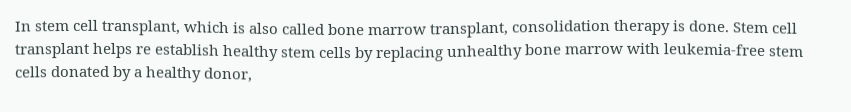In stem cell transplant, which is also called bone marrow transplant, consolidation therapy is done. Stem cell transplant helps re establish healthy stem cells by replacing unhealthy bone marrow with leukemia-free stem cells donated by a healthy donor,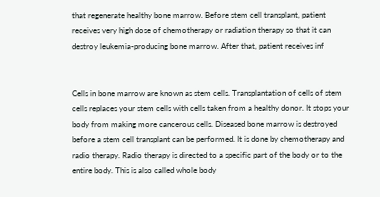that regenerate healthy bone marrow. Before stem cell transplant, patient receives very high dose of chemotherapy or radiation therapy so that it can destroy leukemia-producing bone marrow. After that, patient receives inf


Cells in bone marrow are known as stem cells. Transplantation of cells of stem cells replaces your stem cells with cells taken from a healthy donor. It stops your body from making more cancerous cells. Diseased bone marrow is destroyed before a stem cell transplant can be performed. It is done by chemotherapy and radio therapy. Radio therapy is directed to a specific part of the body or to the entire body. This is also called whole body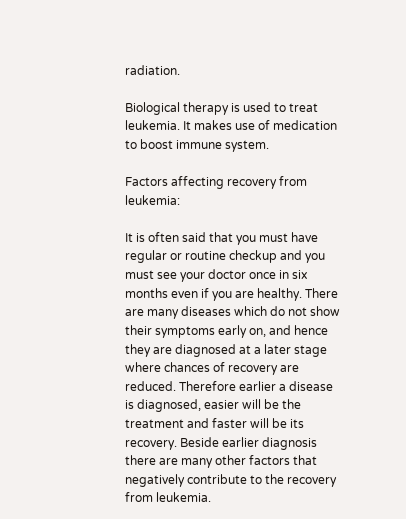radiation.

Biological therapy is used to treat leukemia. It makes use of medication to boost immune system.

Factors affecting recovery from leukemia:

It is often said that you must have regular or routine checkup and you must see your doctor once in six months even if you are healthy. There are many diseases which do not show their symptoms early on, and hence they are diagnosed at a later stage where chances of recovery are reduced. Therefore earlier a disease is diagnosed, easier will be the treatment and faster will be its recovery. Beside earlier diagnosis there are many other factors that negatively contribute to the recovery from leukemia.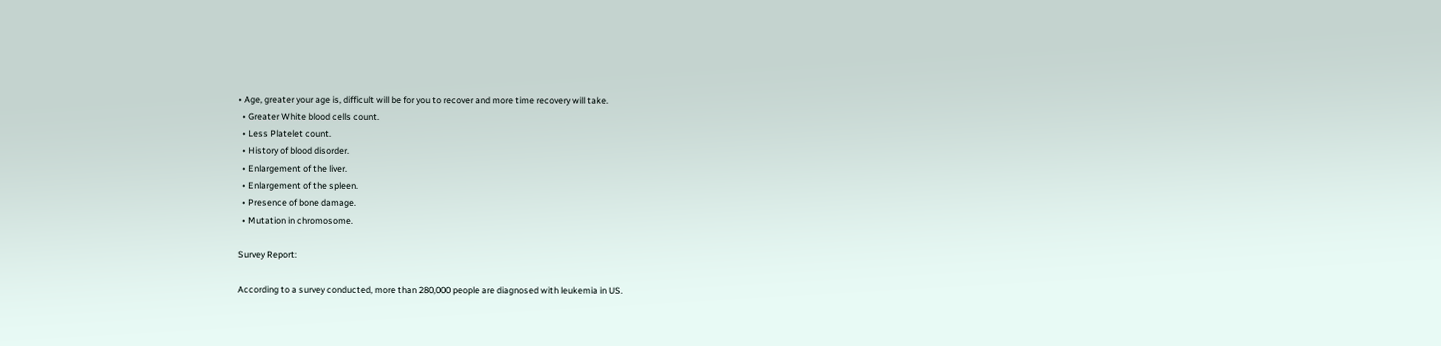• Age, greater your age is, difficult will be for you to recover and more time recovery will take.
  • Greater White blood cells count.
  • Less Platelet count.
  • History of blood disorder.
  • Enlargement of the liver.
  • Enlargement of the spleen.
  • Presence of bone damage.
  • Mutation in chromosome.

Survey Report:

According to a survey conducted, more than 280,000 people are diagnosed with leukemia in US.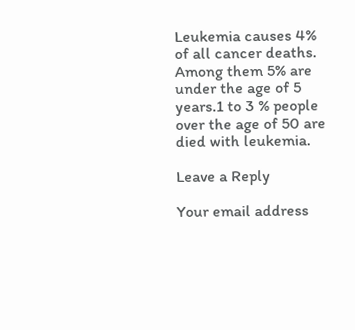Leukemia causes 4% of all cancer deaths. Among them 5% are under the age of 5 years.1 to 3 % people over the age of 50 are died with leukemia.

Leave a Reply

Your email address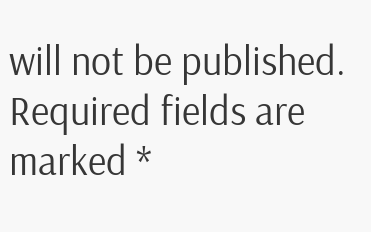will not be published. Required fields are marked *